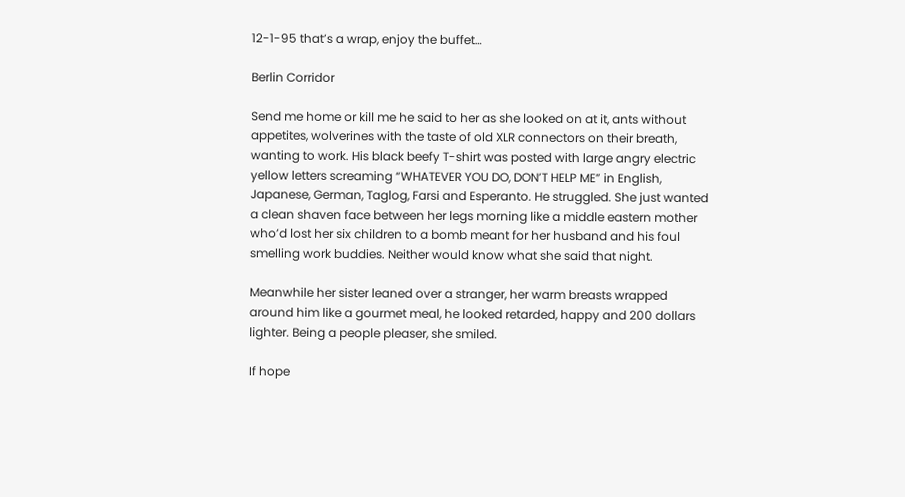12-1-95 that’s a wrap, enjoy the buffet…

Berlin Corridor

Send me home or kill me he said to her as she looked on at it, ants without appetites, wolverines with the taste of old XLR connectors on their breath, wanting to work. His black beefy T-shirt was posted with large angry electric yellow letters screaming “WHATEVER YOU DO, DON’T HELP ME” in English, Japanese, German, Taglog, Farsi and Esperanto. He struggled. She just wanted a clean shaven face between her legs morning like a middle eastern mother who’d lost her six children to a bomb meant for her husband and his foul smelling work buddies. Neither would know what she said that night.

Meanwhile her sister leaned over a stranger, her warm breasts wrapped around him like a gourmet meal, he looked retarded, happy and 200 dollars lighter. Being a people pleaser, she smiled.

If hope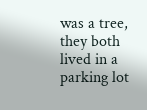was a tree, they both lived in a parking lot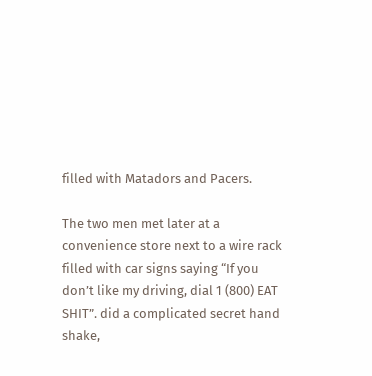filled with Matadors and Pacers.

The two men met later at a convenience store next to a wire rack filled with car signs saying “If you don’t like my driving, dial 1 (800) EAT SHIT”. did a complicated secret hand shake,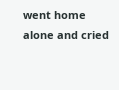went home alone and cried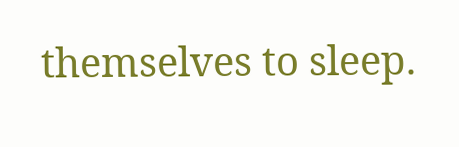themselves to sleep.